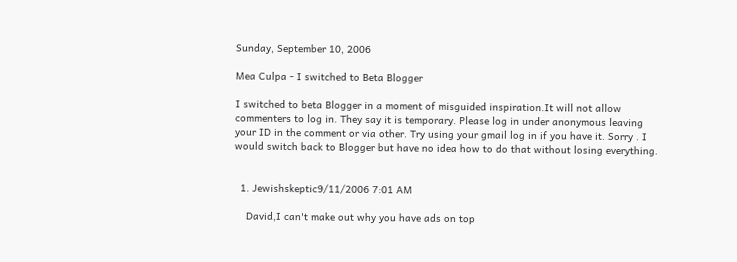Sunday, September 10, 2006

Mea Culpa - I switched to Beta Blogger

I switched to beta Blogger in a moment of misguided inspiration.It will not allow commenters to log in. They say it is temporary. Please log in under anonymous leaving your ID in the comment or via other. Try using your gmail log in if you have it. Sorry . I would switch back to Blogger but have no idea how to do that without losing everything.


  1. Jewishskeptic9/11/2006 7:01 AM

    David,I can't make out why you have ads on top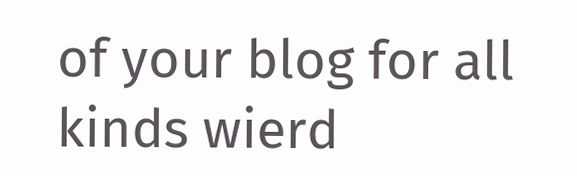of your blog for all kinds wierd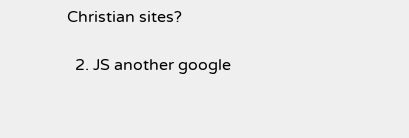Christian sites?

  2. JS another google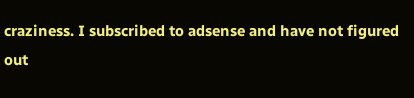craziness. I subscribed to adsense and have not figured out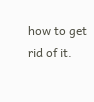how to get rid of it.